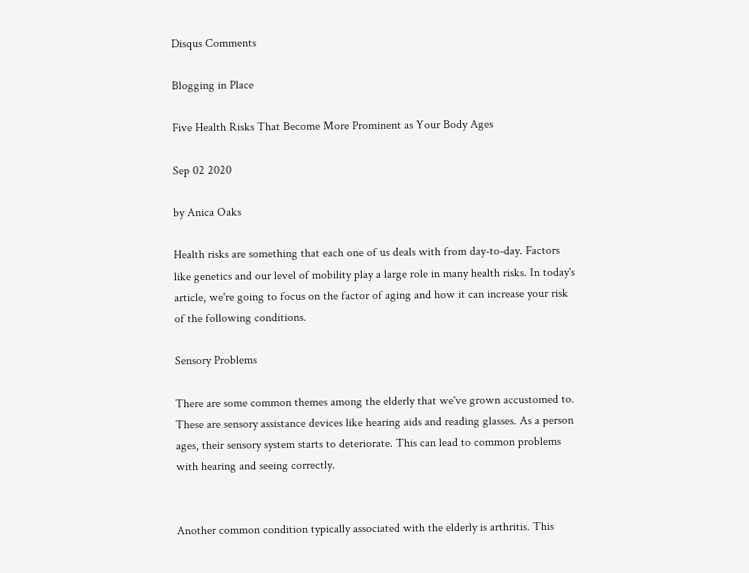Disqus Comments

Blogging in Place

Five Health Risks That Become More Prominent as Your Body Ages

Sep 02 2020

by Anica Oaks

Health risks are something that each one of us deals with from day-to-day. Factors like genetics and our level of mobility play a large role in many health risks. In today's article, we're going to focus on the factor of aging and how it can increase your risk of the following conditions.

Sensory Problems

There are some common themes among the elderly that we've grown accustomed to. These are sensory assistance devices like hearing aids and reading glasses. As a person ages, their sensory system starts to deteriorate. This can lead to common problems with hearing and seeing correctly.


Another common condition typically associated with the elderly is arthritis. This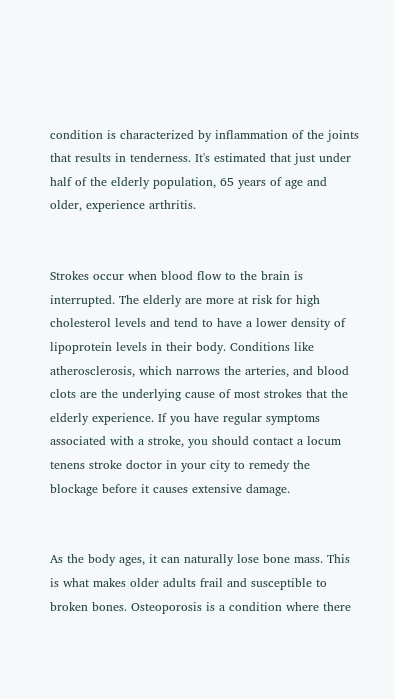condition is characterized by inflammation of the joints that results in tenderness. It's estimated that just under half of the elderly population, 65 years of age and older, experience arthritis.


Strokes occur when blood flow to the brain is interrupted. The elderly are more at risk for high cholesterol levels and tend to have a lower density of lipoprotein levels in their body. Conditions like atherosclerosis, which narrows the arteries, and blood clots are the underlying cause of most strokes that the elderly experience. If you have regular symptoms associated with a stroke, you should contact a locum tenens stroke doctor in your city to remedy the blockage before it causes extensive damage.


As the body ages, it can naturally lose bone mass. This is what makes older adults frail and susceptible to broken bones. Osteoporosis is a condition where there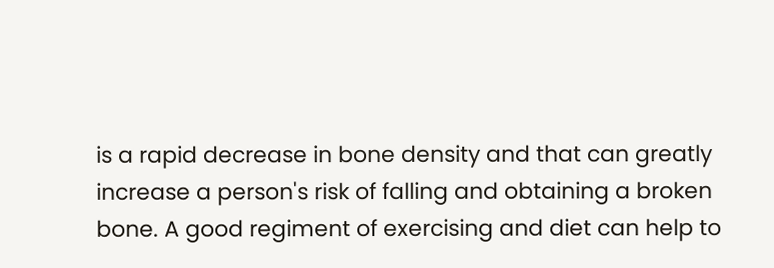is a rapid decrease in bone density and that can greatly increase a person's risk of falling and obtaining a broken bone. A good regiment of exercising and diet can help to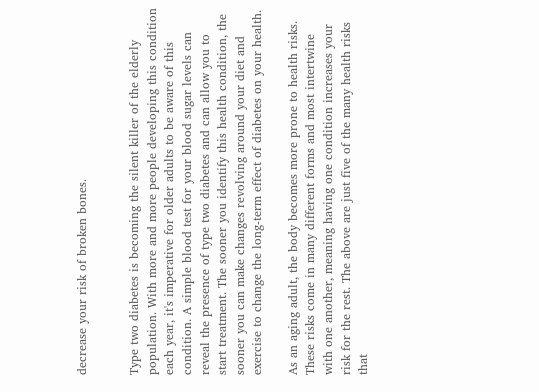decrease your risk of broken bones.


Type two diabetes is becoming the silent killer of the elderly population. With more and more people developing this condition each year, it's imperative for older adults to be aware of this condition. A simple blood test for your blood sugar levels can reveal the presence of type two diabetes and can allow you to start treatment. The sooner you identify this health condition, the sooner you can make changes revolving around your diet and exercise to change the long-term effect of diabetes on your health.

As an aging adult, the body becomes more prone to health risks. These risks come in many different forms and most intertwine with one another, meaning having one condition increases your risk for the rest. The above are just five of the many health risks that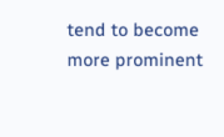tend to become more prominent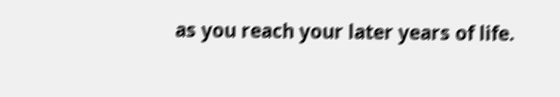as you reach your later years of life.